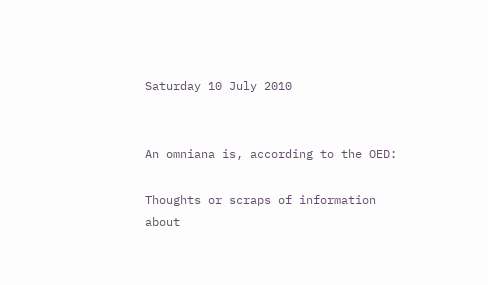Saturday 10 July 2010


An omniana is, according to the OED:

Thoughts or scraps of information about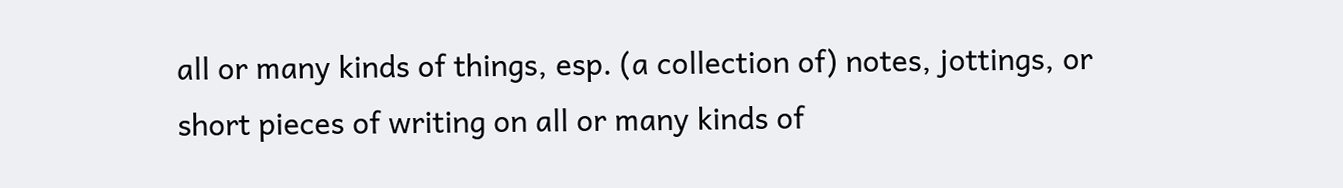all or many kinds of things, esp. (a collection of) notes, jottings, or short pieces of writing on all or many kinds of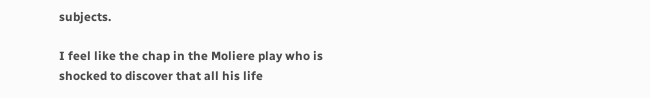subjects.

I feel like the chap in the Moliere play who is shocked to discover that all his life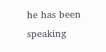he has been speaking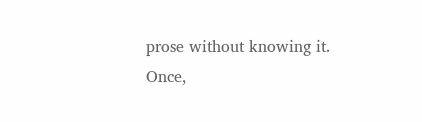prose without knowing it.
Once,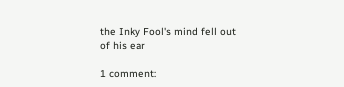the Inky Fool's mind fell out of his ear

1 comment: